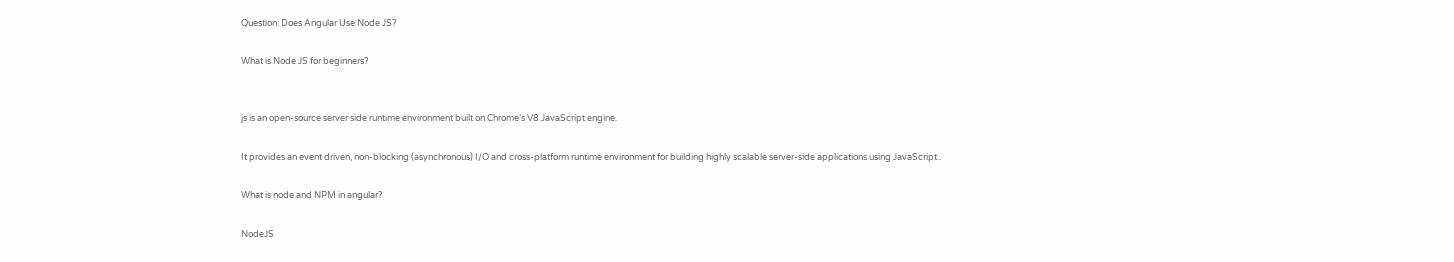Question: Does Angular Use Node JS?

What is Node JS for beginners?


js is an open-source server side runtime environment built on Chrome’s V8 JavaScript engine.

It provides an event driven, non-blocking (asynchronous) I/O and cross-platform runtime environment for building highly scalable server-side applications using JavaScript..

What is node and NPM in angular?

NodeJS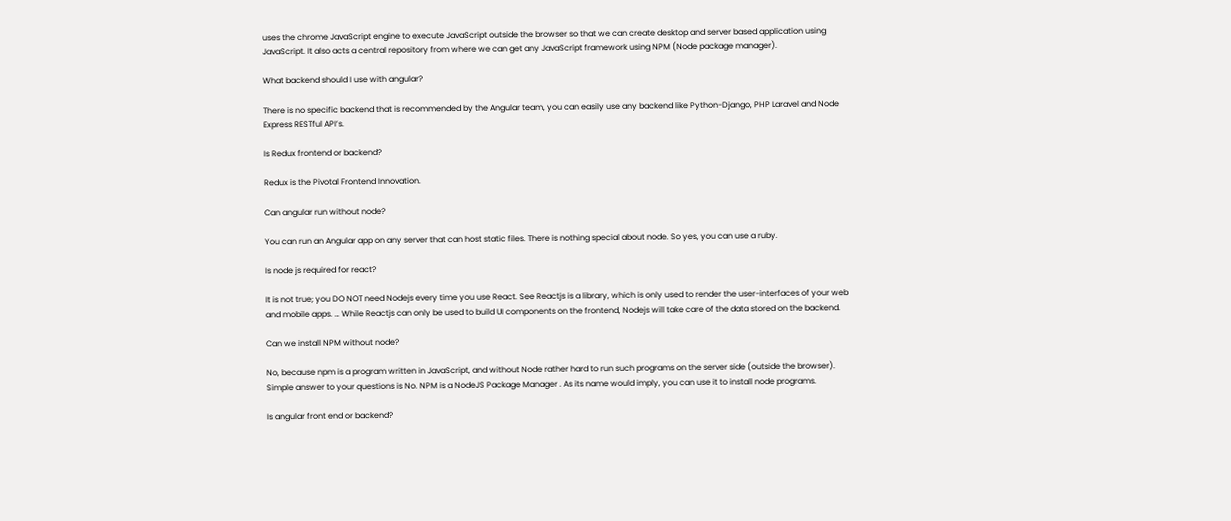uses the chrome JavaScript engine to execute JavaScript outside the browser so that we can create desktop and server based application using JavaScript. It also acts a central repository from where we can get any JavaScript framework using NPM (Node package manager).

What backend should I use with angular?

There is no specific backend that is recommended by the Angular team, you can easily use any backend like Python-Django, PHP Laravel and Node Express RESTful API’s.

Is Redux frontend or backend?

Redux is the Pivotal Frontend Innovation.

Can angular run without node?

You can run an Angular app on any server that can host static files. There is nothing special about node. So yes, you can use a ruby.

Is node js required for react?

It is not true; you DO NOT need Nodejs every time you use React. See Reactjs is a library, which is only used to render the user-interfaces of your web and mobile apps. … While Reactjs can only be used to build UI components on the frontend, Nodejs will take care of the data stored on the backend.

Can we install NPM without node?

No, because npm is a program written in JavaScript, and without Node rather hard to run such programs on the server side (outside the browser). Simple answer to your questions is No. NPM is a NodeJS Package Manager . As its name would imply, you can use it to install node programs.

Is angular front end or backend?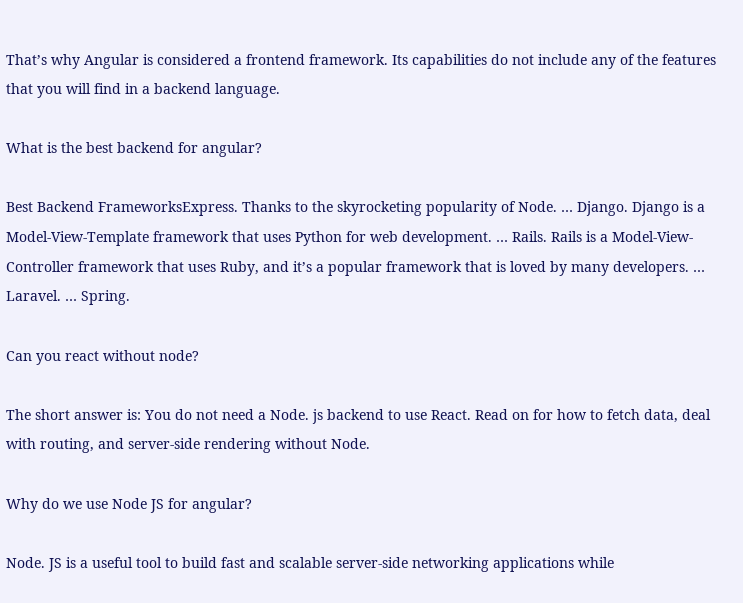That’s why Angular is considered a frontend framework. Its capabilities do not include any of the features that you will find in a backend language.

What is the best backend for angular?

Best Backend FrameworksExpress. Thanks to the skyrocketing popularity of Node. … Django. Django is a Model-View-Template framework that uses Python for web development. … Rails. Rails is a Model-View-Controller framework that uses Ruby, and it’s a popular framework that is loved by many developers. … Laravel. … Spring.

Can you react without node?

The short answer is: You do not need a Node. js backend to use React. Read on for how to fetch data, deal with routing, and server-side rendering without Node.

Why do we use Node JS for angular?

Node. JS is a useful tool to build fast and scalable server-side networking applications while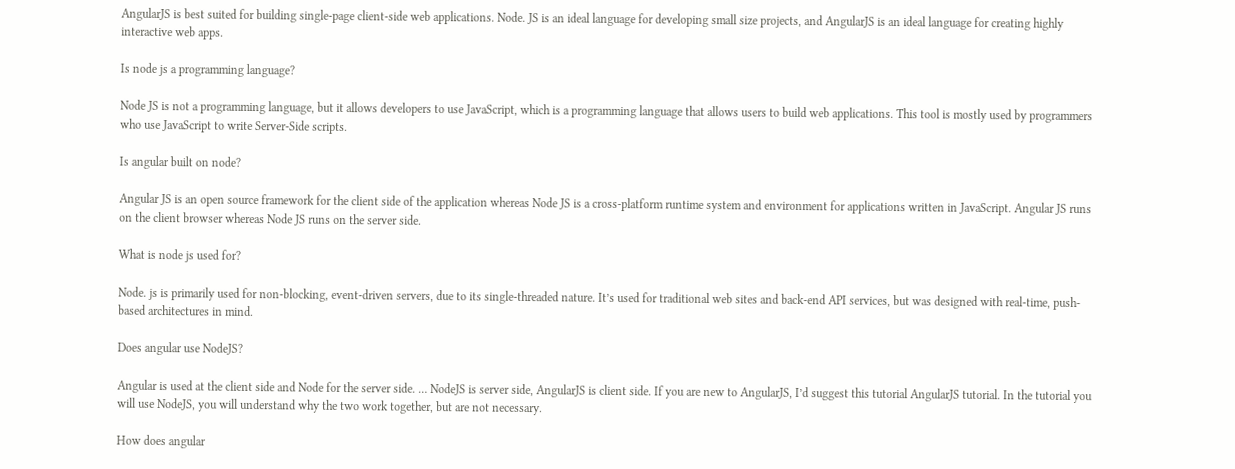AngularJS is best suited for building single-page client-side web applications. Node. JS is an ideal language for developing small size projects, and AngularJS is an ideal language for creating highly interactive web apps.

Is node js a programming language?

Node JS is not a programming language, but it allows developers to use JavaScript, which is a programming language that allows users to build web applications. This tool is mostly used by programmers who use JavaScript to write Server-Side scripts.

Is angular built on node?

Angular JS is an open source framework for the client side of the application whereas Node JS is a cross-platform runtime system and environment for applications written in JavaScript. Angular JS runs on the client browser whereas Node JS runs on the server side.

What is node js used for?

Node. js is primarily used for non-blocking, event-driven servers, due to its single-threaded nature. It’s used for traditional web sites and back-end API services, but was designed with real-time, push-based architectures in mind.

Does angular use NodeJS?

Angular is used at the client side and Node for the server side. … NodeJS is server side, AngularJS is client side. If you are new to AngularJS, I’d suggest this tutorial AngularJS tutorial. In the tutorial you will use NodeJS, you will understand why the two work together, but are not necessary.

How does angular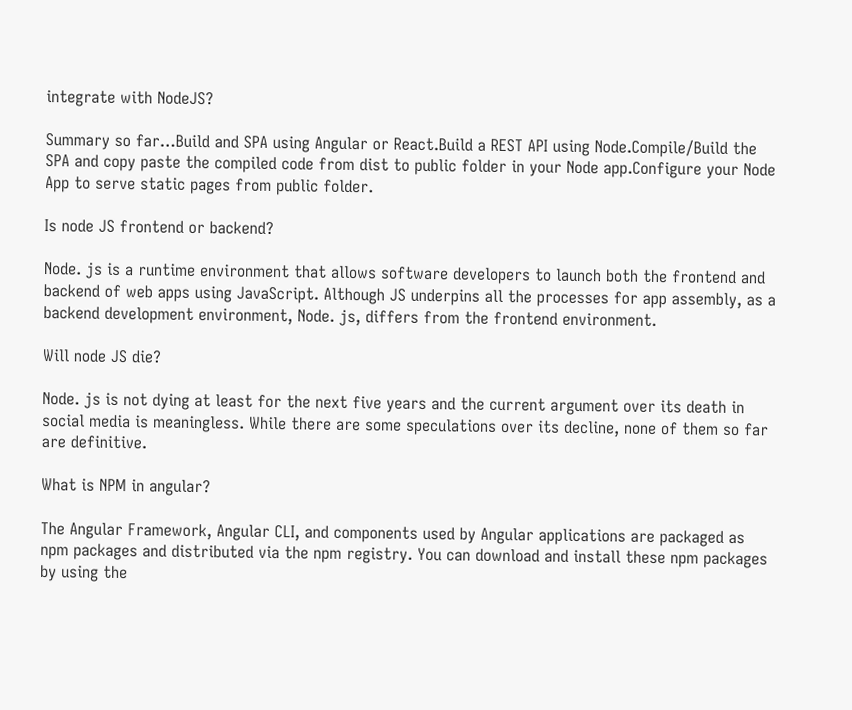integrate with NodeJS?

Summary so far…Build and SPA using Angular or React.Build a REST API using Node.Compile/Build the SPA and copy paste the compiled code from dist to public folder in your Node app.Configure your Node App to serve static pages from public folder.

Is node JS frontend or backend?

Node. js is a runtime environment that allows software developers to launch both the frontend and backend of web apps using JavaScript. Although JS underpins all the processes for app assembly, as a backend development environment, Node. js, differs from the frontend environment.

Will node JS die?

Node. js is not dying at least for the next five years and the current argument over its death in social media is meaningless. While there are some speculations over its decline, none of them so far are definitive.

What is NPM in angular?

The Angular Framework, Angular CLI, and components used by Angular applications are packaged as npm packages and distributed via the npm registry. You can download and install these npm packages by using the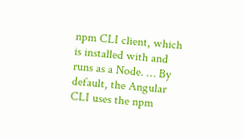npm CLI client, which is installed with and runs as a Node. … By default, the Angular CLI uses the npm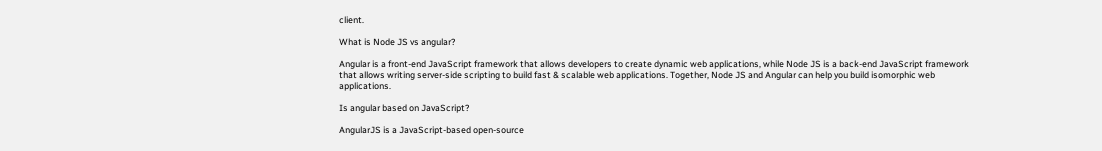client.

What is Node JS vs angular?

Angular is a front-end JavaScript framework that allows developers to create dynamic web applications, while Node JS is a back-end JavaScript framework that allows writing server-side scripting to build fast & scalable web applications. Together, Node JS and Angular can help you build isomorphic web applications.

Is angular based on JavaScript?

AngularJS is a JavaScript-based open-source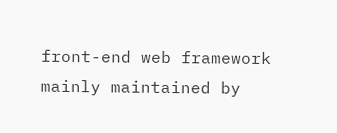front-end web framework mainly maintained by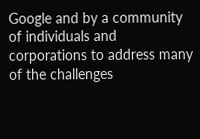Google and by a community of individuals and corporations to address many of the challenges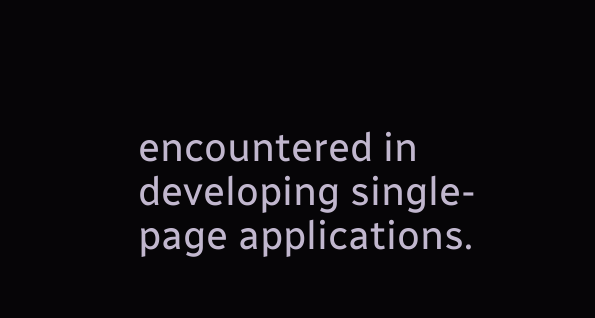encountered in developing single-page applications.